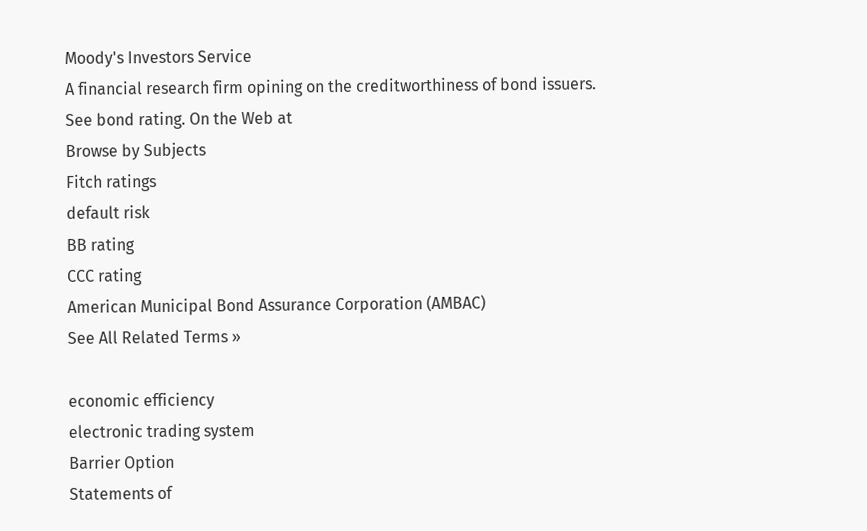Moody's Investors Service
A financial research firm opining on the creditworthiness of bond issuers. See bond rating. On the Web at
Browse by Subjects
Fitch ratings
default risk
BB rating
CCC rating
American Municipal Bond Assurance Corporation (AMBAC)
See All Related Terms »

economic efficiency
electronic trading system
Barrier Option
Statements of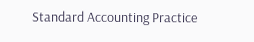Standard Accounting Practice